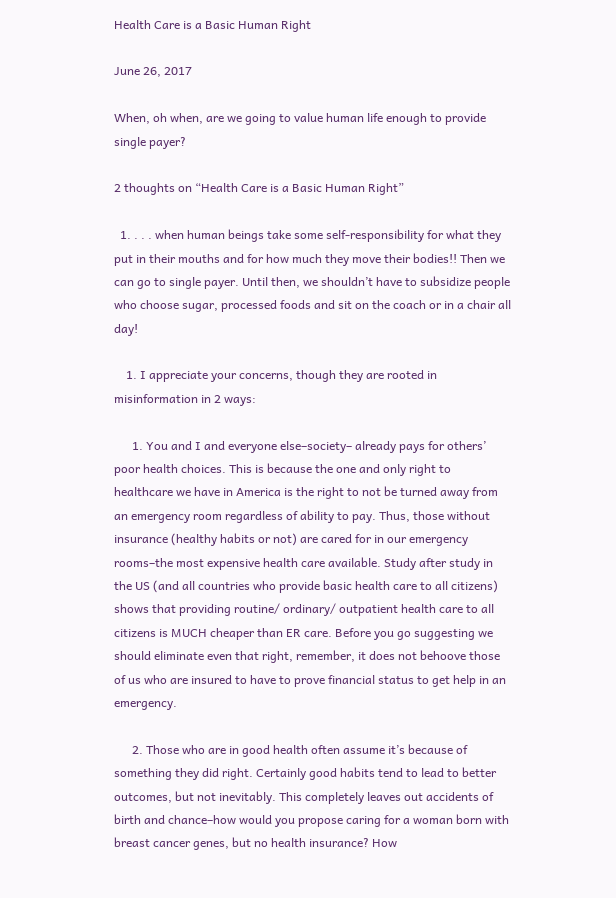Health Care is a Basic Human Right

June 26, 2017

When, oh when, are we going to value human life enough to provide single payer?

2 thoughts on “Health Care is a Basic Human Right”

  1. . . . when human beings take some self-responsibility for what they put in their mouths and for how much they move their bodies!! Then we can go to single payer. Until then, we shouldn’t have to subsidize people who choose sugar, processed foods and sit on the coach or in a chair all day!

    1. I appreciate your concerns, though they are rooted in misinformation in 2 ways:

      1. You and I and everyone else–society– already pays for others’ poor health choices. This is because the one and only right to healthcare we have in America is the right to not be turned away from an emergency room regardless of ability to pay. Thus, those without insurance (healthy habits or not) are cared for in our emergency rooms–the most expensive health care available. Study after study in the US (and all countries who provide basic health care to all citizens) shows that providing routine/ ordinary/ outpatient health care to all citizens is MUCH cheaper than ER care. Before you go suggesting we should eliminate even that right, remember, it does not behoove those of us who are insured to have to prove financial status to get help in an emergency.

      2. Those who are in good health often assume it’s because of something they did right. Certainly good habits tend to lead to better outcomes, but not inevitably. This completely leaves out accidents of birth and chance–how would you propose caring for a woman born with breast cancer genes, but no health insurance? How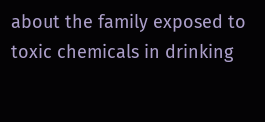about the family exposed to toxic chemicals in drinking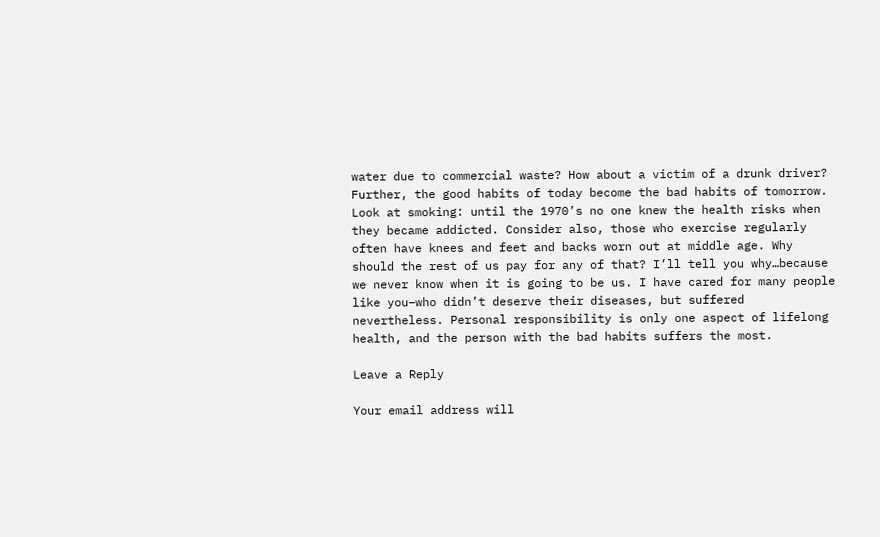water due to commercial waste? How about a victim of a drunk driver? Further, the good habits of today become the bad habits of tomorrow. Look at smoking: until the 1970’s no one knew the health risks when they became addicted. Consider also, those who exercise regularly often have knees and feet and backs worn out at middle age. Why should the rest of us pay for any of that? I’ll tell you why…because we never know when it is going to be us. I have cared for many people like you–who didn’t deserve their diseases, but suffered nevertheless. Personal responsibility is only one aspect of lifelong health, and the person with the bad habits suffers the most.

Leave a Reply

Your email address will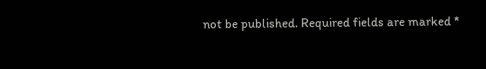not be published. Required fields are marked *